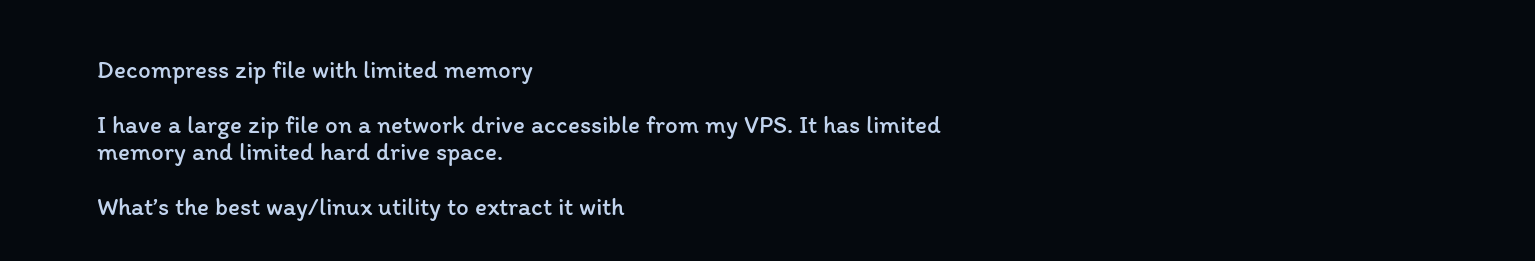Decompress zip file with limited memory

I have a large zip file on a network drive accessible from my VPS. It has limited memory and limited hard drive space.

What’s the best way/linux utility to extract it with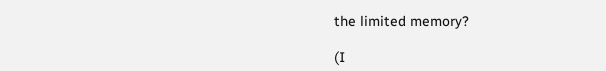the limited memory?

(I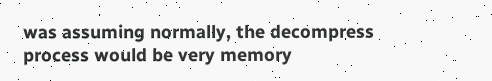was assuming normally, the decompress process would be very memory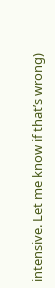intensive. Let me know if that’s wrong)